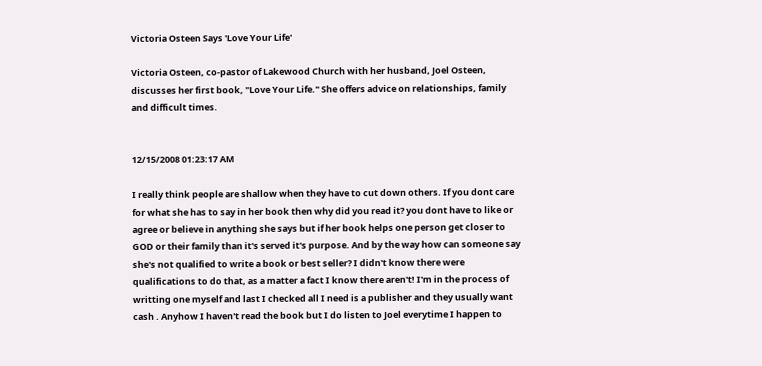Victoria Osteen Says 'Love Your Life'

Victoria Osteen, co-pastor of Lakewood Church with her husband, Joel Osteen, discusses her first book, "Love Your Life." She offers advice on relationships, family and difficult times.


12/15/2008 01:23:17 AM

I really think people are shallow when they have to cut down others. If you dont care for what she has to say in her book then why did you read it? you dont have to like or agree or believe in anything she says but if her book helps one person get closer to GOD or their family than it's served it's purpose. And by the way how can someone say she's not qualified to write a book or best seller? I didn't know there were qualifications to do that, as a matter a fact I know there aren't! I'm in the process of writting one myself and last I checked all I need is a publisher and they usually want cash . Anyhow I haven't read the book but I do listen to Joel everytime I happen to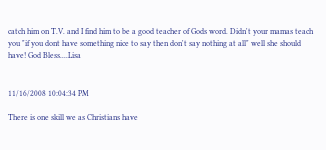catch him on T.V. and I find him to be a good teacher of Gods word. Didn't your mamas teach you "if you dont have something nice to say then don't say nothing at all" well she should have! God Bless....Lisa


11/16/2008 10:04:34 PM

There is one skill we as Christians have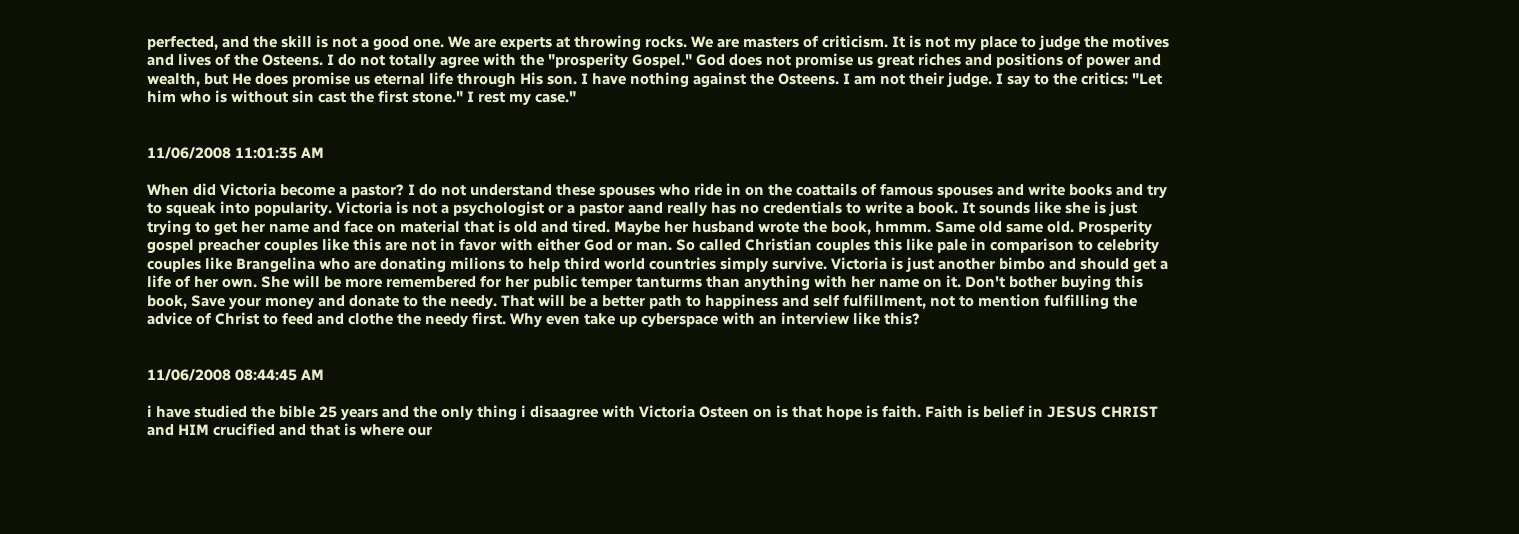perfected, and the skill is not a good one. We are experts at throwing rocks. We are masters of criticism. It is not my place to judge the motives and lives of the Osteens. I do not totally agree with the "prosperity Gospel." God does not promise us great riches and positions of power and wealth, but He does promise us eternal life through His son. I have nothing against the Osteens. I am not their judge. I say to the critics: "Let him who is without sin cast the first stone." I rest my case."


11/06/2008 11:01:35 AM

When did Victoria become a pastor? I do not understand these spouses who ride in on the coattails of famous spouses and write books and try to squeak into popularity. Victoria is not a psychologist or a pastor aand really has no credentials to write a book. It sounds like she is just trying to get her name and face on material that is old and tired. Maybe her husband wrote the book, hmmm. Same old same old. Prosperity gospel preacher couples like this are not in favor with either God or man. So called Christian couples this like pale in comparison to celebrity couples like Brangelina who are donating milions to help third world countries simply survive. Victoria is just another bimbo and should get a life of her own. She will be more remembered for her public temper tanturms than anything with her name on it. Don't bother buying this book, Save your money and donate to the needy. That will be a better path to happiness and self fulfillment, not to mention fulfilling the advice of Christ to feed and clothe the needy first. Why even take up cyberspace with an interview like this?


11/06/2008 08:44:45 AM

i have studied the bible 25 years and the only thing i disaagree with Victoria Osteen on is that hope is faith. Faith is belief in JESUS CHRIST and HIM crucified and that is where our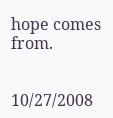hope comes from.


10/27/2008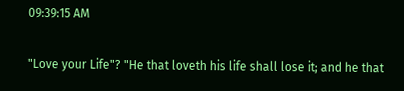09:39:15 AM

"Love your Life"? "He that loveth his life shall lose it; and he that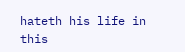hateth his life in this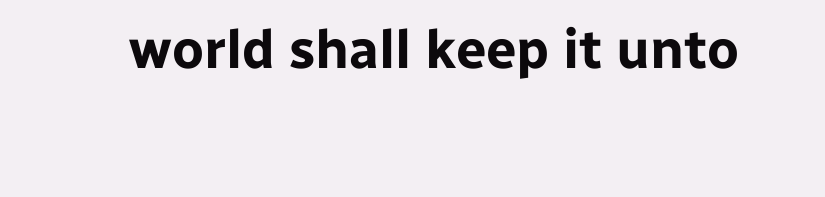world shall keep it unto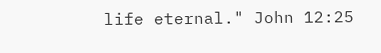life eternal." John 12:25